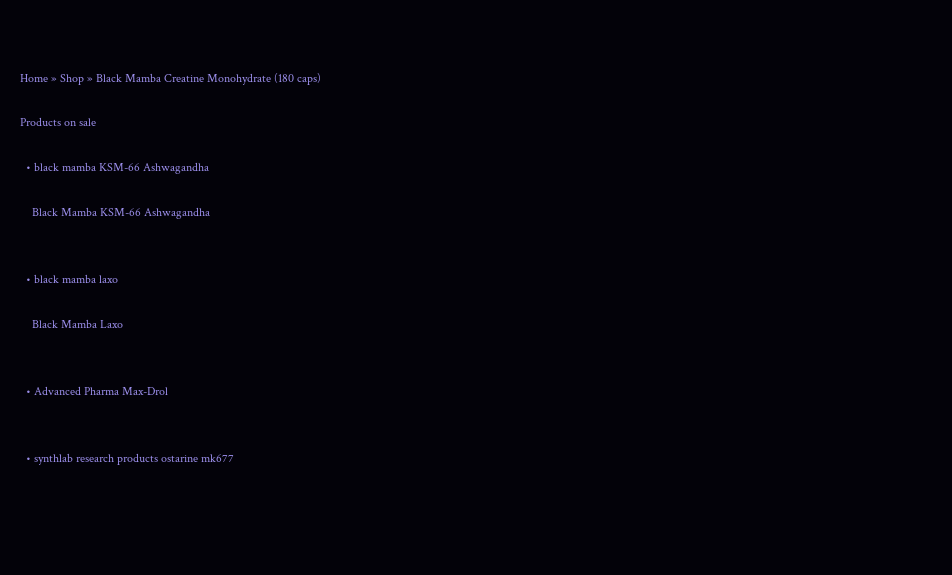Home » Shop » Black Mamba Creatine Monohydrate (180 caps)

Products on sale

  • black mamba KSM-66 Ashwagandha

    Black Mamba KSM-66 Ashwagandha


  • black mamba laxo

    Black Mamba Laxo


  • Advanced Pharma Max-Drol


  • synthlab research products ostarine mk677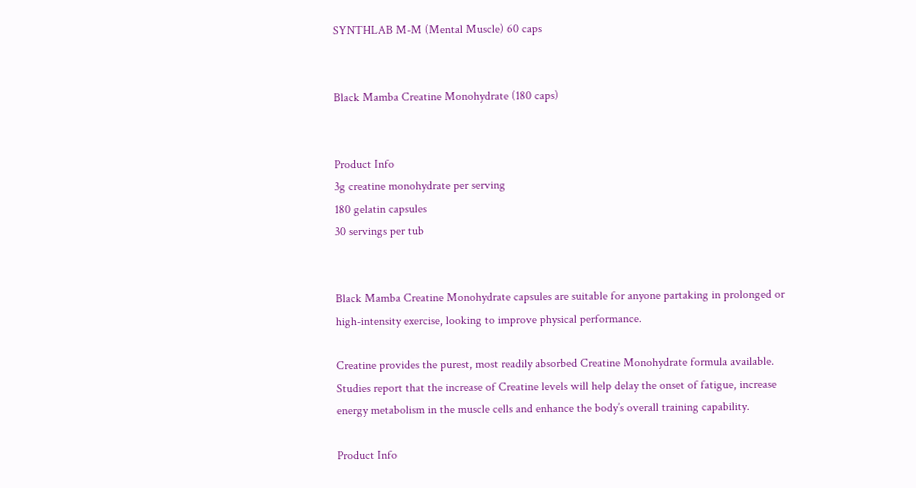SYNTHLAB M-M (Mental Muscle) 60 caps


Black Mamba Creatine Monohydrate (180 caps)


Product Info
3g creatine monohydrate per serving
180 gelatin capsules
30 servings per tub


Black Mamba Creatine Monohydrate capsules are suitable for anyone partaking in prolonged or high-intensity exercise, looking to improve physical performance.

Creatine provides the purest, most readily absorbed Creatine Monohydrate formula available. Studies report that the increase of Creatine levels will help delay the onset of fatigue, increase energy metabolism in the muscle cells and enhance the body’s overall training capability.

Product Info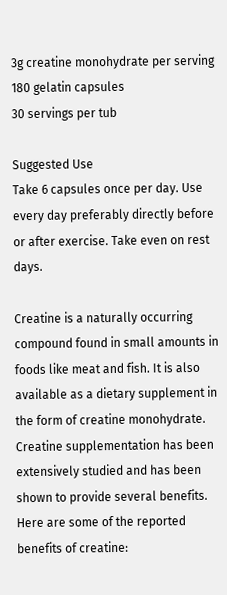3g creatine monohydrate per serving
180 gelatin capsules
30 servings per tub

Suggested Use
Take 6 capsules once per day. Use every day preferably directly before or after exercise. Take even on rest days.

Creatine is a naturally occurring compound found in small amounts in foods like meat and fish. It is also available as a dietary supplement in the form of creatine monohydrate. Creatine supplementation has been extensively studied and has been shown to provide several benefits. Here are some of the reported benefits of creatine: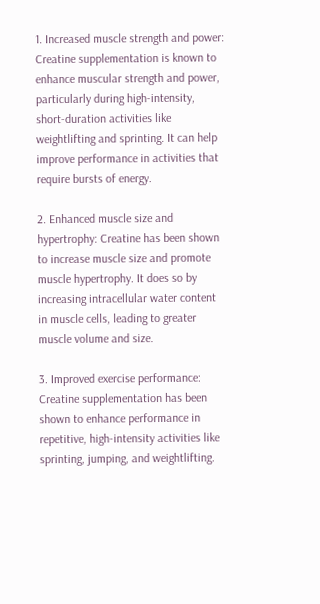1. Increased muscle strength and power: Creatine supplementation is known to enhance muscular strength and power, particularly during high-intensity, short-duration activities like weightlifting and sprinting. It can help improve performance in activities that require bursts of energy.

2. Enhanced muscle size and hypertrophy: Creatine has been shown to increase muscle size and promote muscle hypertrophy. It does so by increasing intracellular water content in muscle cells, leading to greater muscle volume and size.

3. Improved exercise performance: Creatine supplementation has been shown to enhance performance in repetitive, high-intensity activities like sprinting, jumping, and weightlifting.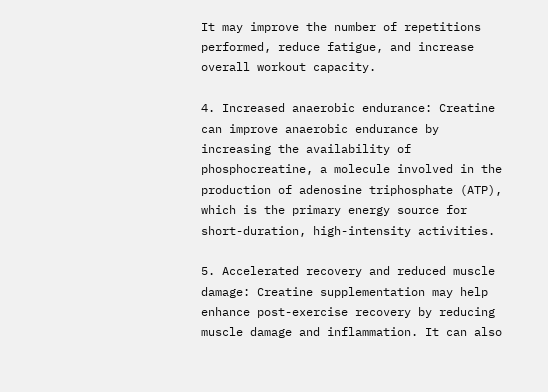It may improve the number of repetitions performed, reduce fatigue, and increase overall workout capacity.

4. Increased anaerobic endurance: Creatine can improve anaerobic endurance by increasing the availability of phosphocreatine, a molecule involved in the production of adenosine triphosphate (ATP), which is the primary energy source for short-duration, high-intensity activities.

5. Accelerated recovery and reduced muscle damage: Creatine supplementation may help enhance post-exercise recovery by reducing muscle damage and inflammation. It can also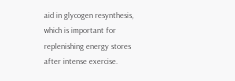aid in glycogen resynthesis, which is important for replenishing energy stores after intense exercise.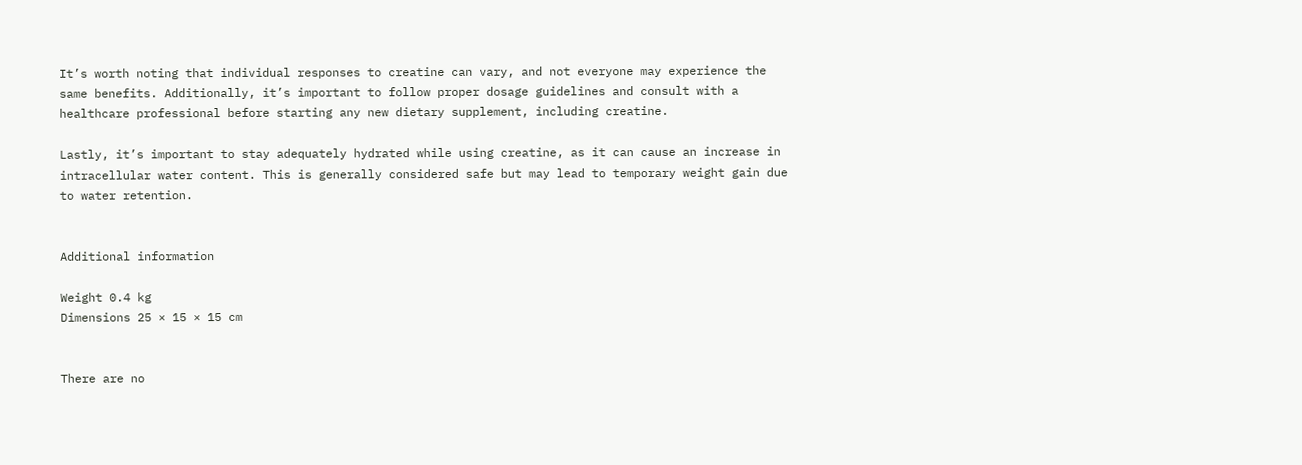It’s worth noting that individual responses to creatine can vary, and not everyone may experience the same benefits. Additionally, it’s important to follow proper dosage guidelines and consult with a healthcare professional before starting any new dietary supplement, including creatine.

Lastly, it’s important to stay adequately hydrated while using creatine, as it can cause an increase in intracellular water content. This is generally considered safe but may lead to temporary weight gain due to water retention.


Additional information

Weight 0.4 kg
Dimensions 25 × 15 × 15 cm


There are no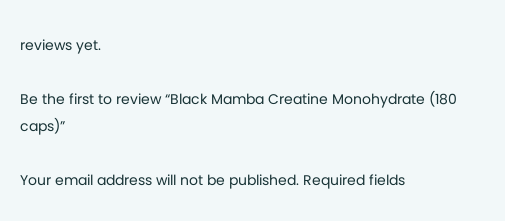reviews yet.

Be the first to review “Black Mamba Creatine Monohydrate (180 caps)”

Your email address will not be published. Required fields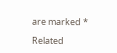are marked *

Related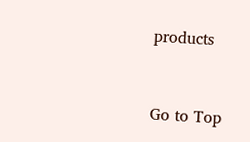products


Go to Top